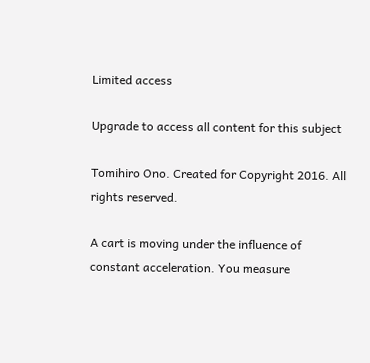Limited access

Upgrade to access all content for this subject

Tomihiro Ono. Created for Copyright 2016. All rights reserved.

A cart is moving under the influence of constant acceleration. You measure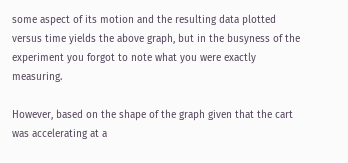some aspect of its motion and the resulting data plotted versus time yields the above graph, but in the busyness of the experiment you forgot to note what you were exactly measuring.

However, based on the shape of the graph given that the cart was accelerating at a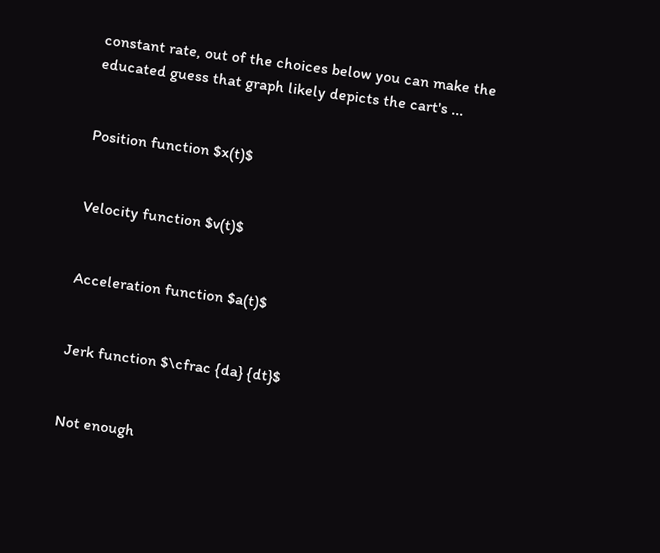constant rate, out of the choices below you can make the educated guess that graph likely depicts the cart's ...


Position function $x(t)$


Velocity function $v(t)$


Acceleration function $a(t)$


Jerk function $\cfrac {da} {dt}$


Not enough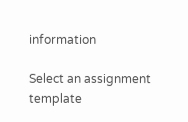information

Select an assignment template